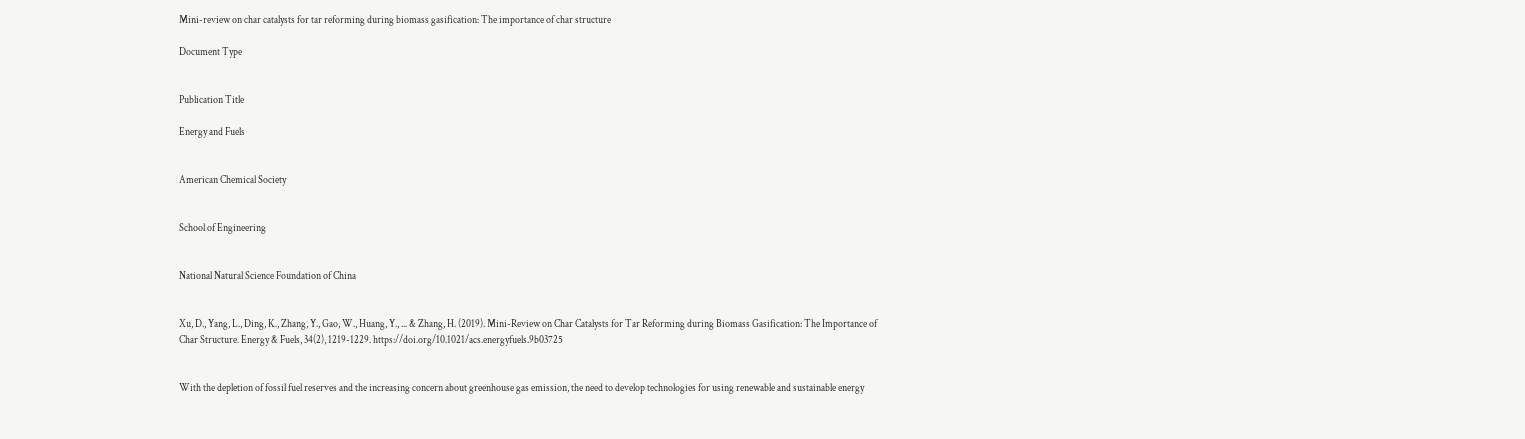Mini-review on char catalysts for tar reforming during biomass gasification: The importance of char structure

Document Type


Publication Title

Energy and Fuels


American Chemical Society


School of Engineering


National Natural Science Foundation of China


Xu, D., Yang, L., Ding, K., Zhang, Y., Gao, W., Huang, Y., ... & Zhang, H. (2019). Mini-Review on Char Catalysts for Tar Reforming during Biomass Gasification: The Importance of Char Structure. Energy & Fuels, 34(2), 1219-1229. https://doi.org/10.1021/acs.energyfuels.9b03725


With the depletion of fossil fuel reserves and the increasing concern about greenhouse gas emission, the need to develop technologies for using renewable and sustainable energy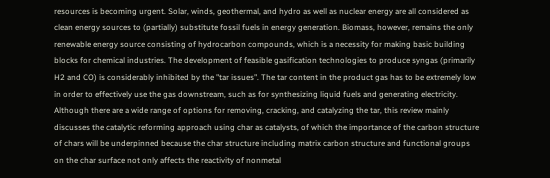resources is becoming urgent. Solar, winds, geothermal, and hydro as well as nuclear energy are all considered as clean energy sources to (partially) substitute fossil fuels in energy generation. Biomass, however, remains the only renewable energy source consisting of hydrocarbon compounds, which is a necessity for making basic building blocks for chemical industries. The development of feasible gasification technologies to produce syngas (primarily H2 and CO) is considerably inhibited by the "tar issues". The tar content in the product gas has to be extremely low in order to effectively use the gas downstream, such as for synthesizing liquid fuels and generating electricity. Although there are a wide range of options for removing, cracking, and catalyzing the tar, this review mainly discusses the catalytic reforming approach using char as catalysts, of which the importance of the carbon structure of chars will be underpinned because the char structure including matrix carbon structure and functional groups on the char surface not only affects the reactivity of nonmetal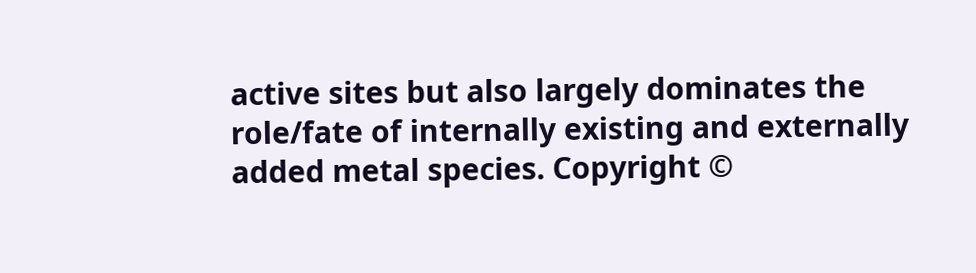active sites but also largely dominates the role/fate of internally existing and externally added metal species. Copyright ©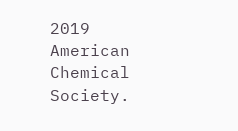2019 American Chemical Society.